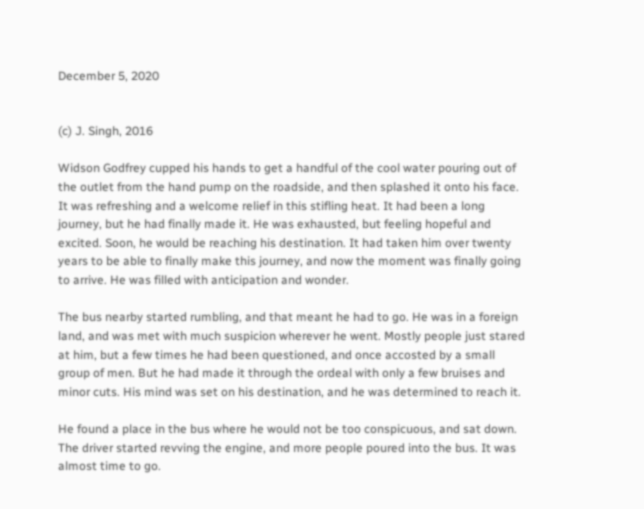December 5, 2020


(c) J. Singh, 2016

Widson Godfrey cupped his hands to get a handful of the cool water pouring out of the outlet from the hand pump on the roadside, and then splashed it onto his face. It was refreshing and a welcome relief in this stifling heat. It had been a long journey, but he had finally made it. He was exhausted, but feeling hopeful and excited. Soon, he would be reaching his destination. It had taken him over twenty years to be able to finally make this journey, and now the moment was finally going to arrive. He was filled with anticipation and wonder.

The bus nearby started rumbling, and that meant he had to go. He was in a foreign land, and was met with much suspicion wherever he went. Mostly people just stared at him, but a few times he had been questioned, and once accosted by a small group of men. But he had made it through the ordeal with only a few bruises and minor cuts. His mind was set on his destination, and he was determined to reach it.

He found a place in the bus where he would not be too conspicuous, and sat down. The driver started revving the engine, and more people poured into the bus. It was almost time to go.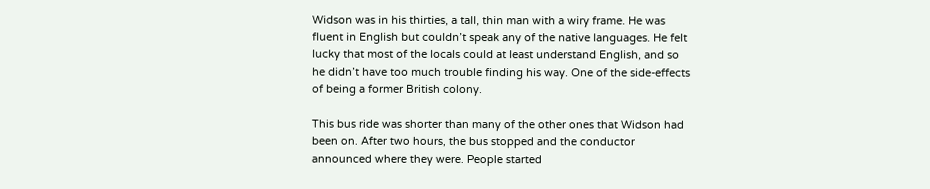Widson was in his thirties, a tall, thin man with a wiry frame. He was fluent in English but couldn’t speak any of the native languages. He felt lucky that most of the locals could at least understand English, and so he didn’t have too much trouble finding his way. One of the side-effects of being a former British colony.

This bus ride was shorter than many of the other ones that Widson had been on. After two hours, the bus stopped and the conductor announced where they were. People started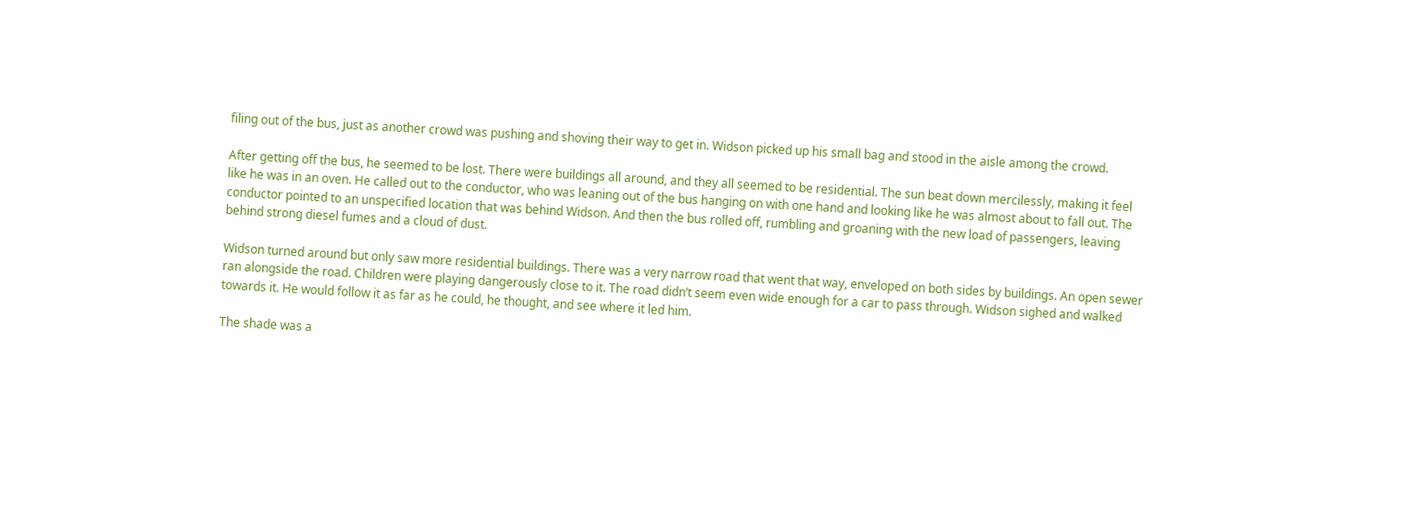filing out of the bus, just as another crowd was pushing and shoving their way to get in. Widson picked up his small bag and stood in the aisle among the crowd.

After getting off the bus, he seemed to be lost. There were buildings all around, and they all seemed to be residential. The sun beat down mercilessly, making it feel like he was in an oven. He called out to the conductor, who was leaning out of the bus hanging on with one hand and looking like he was almost about to fall out. The conductor pointed to an unspecified location that was behind Widson. And then the bus rolled off, rumbling and groaning with the new load of passengers, leaving behind strong diesel fumes and a cloud of dust.

Widson turned around but only saw more residential buildings. There was a very narrow road that went that way, enveloped on both sides by buildings. An open sewer ran alongside the road. Children were playing dangerously close to it. The road didn’t seem even wide enough for a car to pass through. Widson sighed and walked towards it. He would follow it as far as he could, he thought, and see where it led him.

The shade was a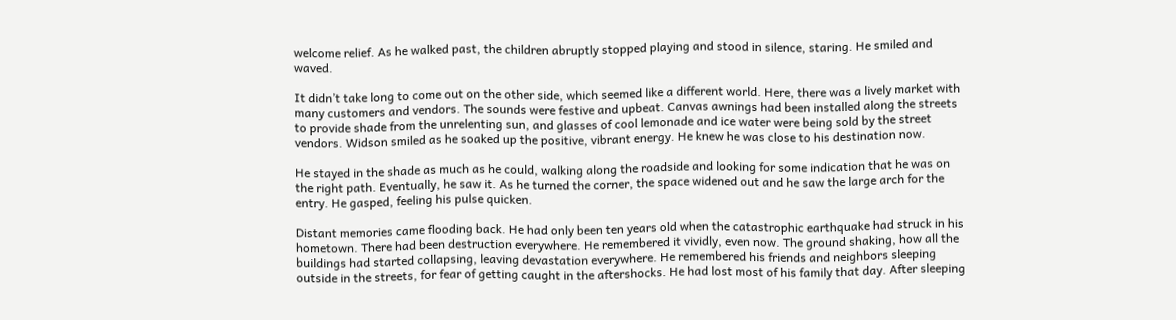welcome relief. As he walked past, the children abruptly stopped playing and stood in silence, staring. He smiled and waved.

It didn’t take long to come out on the other side, which seemed like a different world. Here, there was a lively market with many customers and vendors. The sounds were festive and upbeat. Canvas awnings had been installed along the streets to provide shade from the unrelenting sun, and glasses of cool lemonade and ice water were being sold by the street vendors. Widson smiled as he soaked up the positive, vibrant energy. He knew he was close to his destination now.

He stayed in the shade as much as he could, walking along the roadside and looking for some indication that he was on the right path. Eventually, he saw it. As he turned the corner, the space widened out and he saw the large arch for the entry. He gasped, feeling his pulse quicken.

Distant memories came flooding back. He had only been ten years old when the catastrophic earthquake had struck in his hometown. There had been destruction everywhere. He remembered it vividly, even now. The ground shaking, how all the buildings had started collapsing, leaving devastation everywhere. He remembered his friends and neighbors sleeping outside in the streets, for fear of getting caught in the aftershocks. He had lost most of his family that day. After sleeping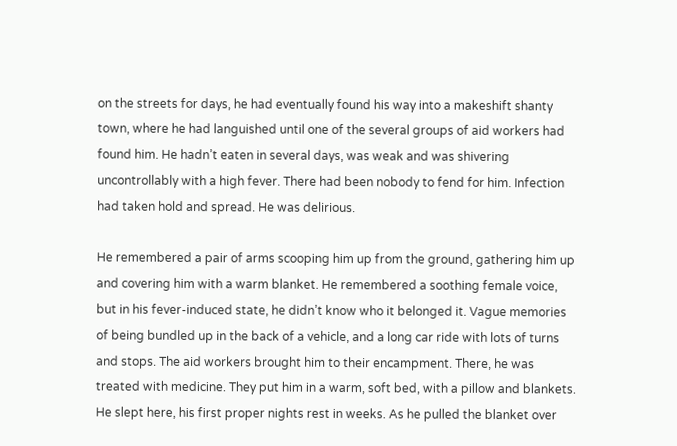on the streets for days, he had eventually found his way into a makeshift shanty town, where he had languished until one of the several groups of aid workers had found him. He hadn’t eaten in several days, was weak and was shivering uncontrollably with a high fever. There had been nobody to fend for him. Infection had taken hold and spread. He was delirious.

He remembered a pair of arms scooping him up from the ground, gathering him up and covering him with a warm blanket. He remembered a soothing female voice, but in his fever-induced state, he didn’t know who it belonged it. Vague memories of being bundled up in the back of a vehicle, and a long car ride with lots of turns and stops. The aid workers brought him to their encampment. There, he was treated with medicine. They put him in a warm, soft bed, with a pillow and blankets. He slept here, his first proper nights rest in weeks. As he pulled the blanket over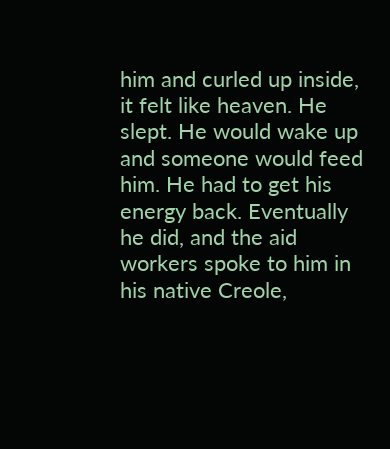him and curled up inside, it felt like heaven. He slept. He would wake up and someone would feed him. He had to get his energy back. Eventually he did, and the aid workers spoke to him in his native Creole,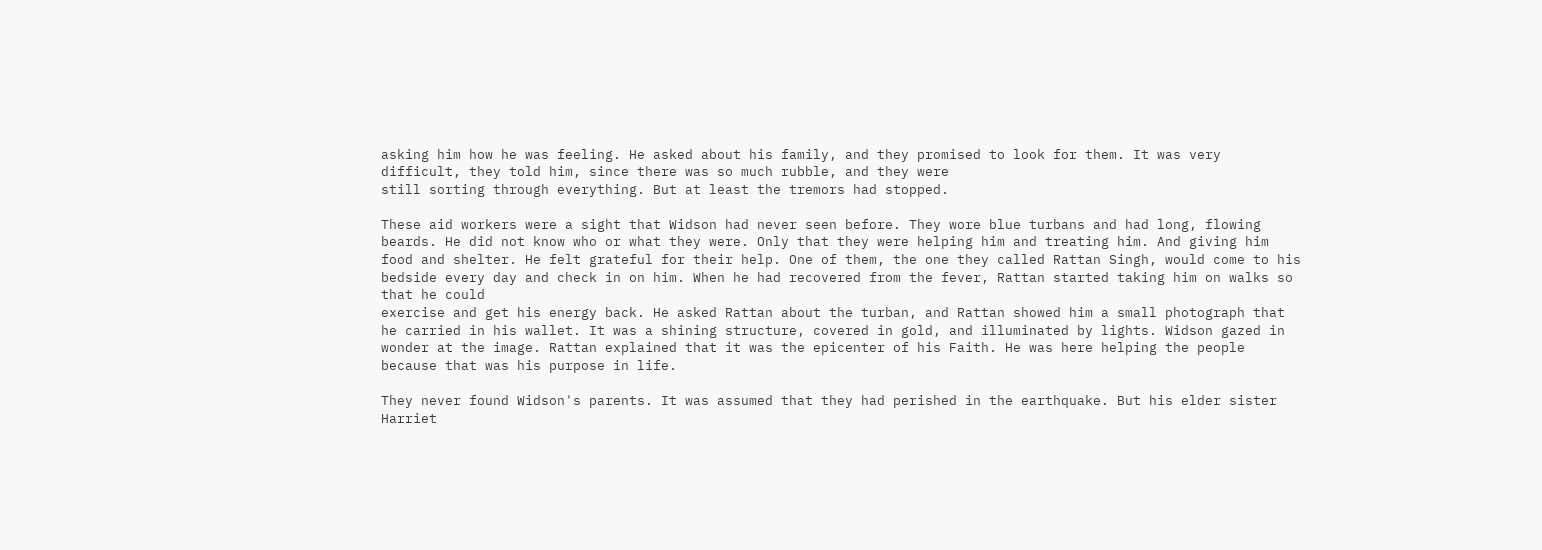asking him how he was feeling. He asked about his family, and they promised to look for them. It was very difficult, they told him, since there was so much rubble, and they were
still sorting through everything. But at least the tremors had stopped.

These aid workers were a sight that Widson had never seen before. They wore blue turbans and had long, flowing beards. He did not know who or what they were. Only that they were helping him and treating him. And giving him food and shelter. He felt grateful for their help. One of them, the one they called Rattan Singh, would come to his bedside every day and check in on him. When he had recovered from the fever, Rattan started taking him on walks so that he could
exercise and get his energy back. He asked Rattan about the turban, and Rattan showed him a small photograph that he carried in his wallet. It was a shining structure, covered in gold, and illuminated by lights. Widson gazed in wonder at the image. Rattan explained that it was the epicenter of his Faith. He was here helping the people because that was his purpose in life.

They never found Widson's parents. It was assumed that they had perished in the earthquake. But his elder sister Harriet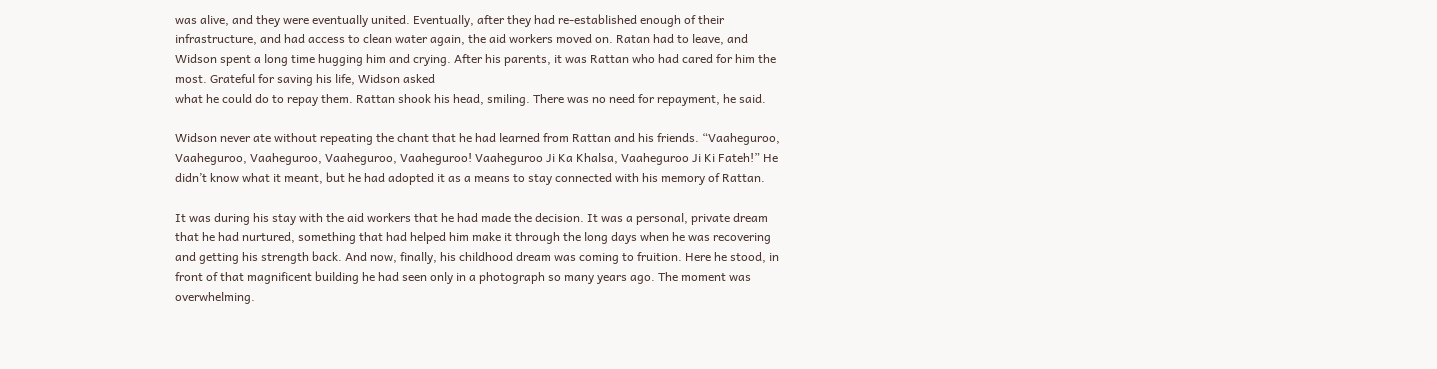was alive, and they were eventually united. Eventually, after they had re-established enough of their infrastructure, and had access to clean water again, the aid workers moved on. Ratan had to leave, and Widson spent a long time hugging him and crying. After his parents, it was Rattan who had cared for him the most. Grateful for saving his life, Widson asked
what he could do to repay them. Rattan shook his head, smiling. There was no need for repayment, he said.

Widson never ate without repeating the chant that he had learned from Rattan and his friends. “Vaaheguroo, Vaaheguroo, Vaaheguroo, Vaaheguroo, Vaaheguroo! Vaaheguroo Ji Ka Khalsa, Vaaheguroo Ji Ki Fateh!” He didn’t know what it meant, but he had adopted it as a means to stay connected with his memory of Rattan.

It was during his stay with the aid workers that he had made the decision. It was a personal, private dream that he had nurtured, something that had helped him make it through the long days when he was recovering and getting his strength back. And now, finally, his childhood dream was coming to fruition. Here he stood, in front of that magnificent building he had seen only in a photograph so many years ago. The moment was overwhelming.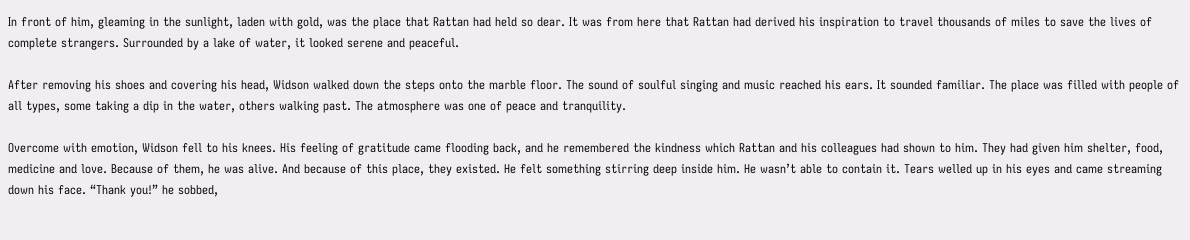In front of him, gleaming in the sunlight, laden with gold, was the place that Rattan had held so dear. It was from here that Rattan had derived his inspiration to travel thousands of miles to save the lives of complete strangers. Surrounded by a lake of water, it looked serene and peaceful.

After removing his shoes and covering his head, Widson walked down the steps onto the marble floor. The sound of soulful singing and music reached his ears. It sounded familiar. The place was filled with people of all types, some taking a dip in the water, others walking past. The atmosphere was one of peace and tranquility.

Overcome with emotion, Widson fell to his knees. His feeling of gratitude came flooding back, and he remembered the kindness which Rattan and his colleagues had shown to him. They had given him shelter, food, medicine and love. Because of them, he was alive. And because of this place, they existed. He felt something stirring deep inside him. He wasn’t able to contain it. Tears welled up in his eyes and came streaming down his face. “Thank you!” he sobbed,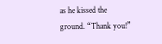as he kissed the
ground. “Thank you!”